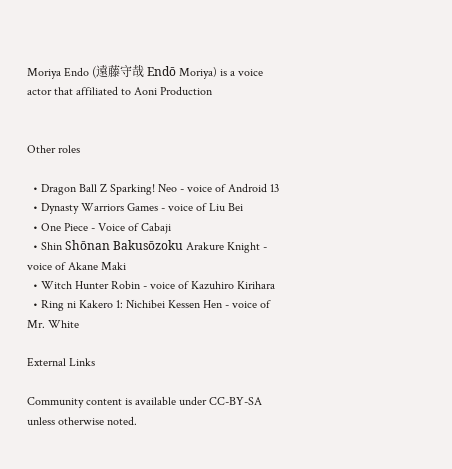Moriya Endo (遠藤守哉 Endō Moriya) is a voice actor that affiliated to Aoni Production


Other roles

  • Dragon Ball Z Sparking! Neo - voice of Android 13
  • Dynasty Warriors Games - voice of Liu Bei
  • One Piece - Voice of Cabaji
  • Shin Shōnan Bakusōzoku Arakure Knight - voice of Akane Maki
  • Witch Hunter Robin - voice of Kazuhiro Kirihara
  • Ring ni Kakero 1: Nichibei Kessen Hen - voice of Mr. White

External Links

Community content is available under CC-BY-SA unless otherwise noted.